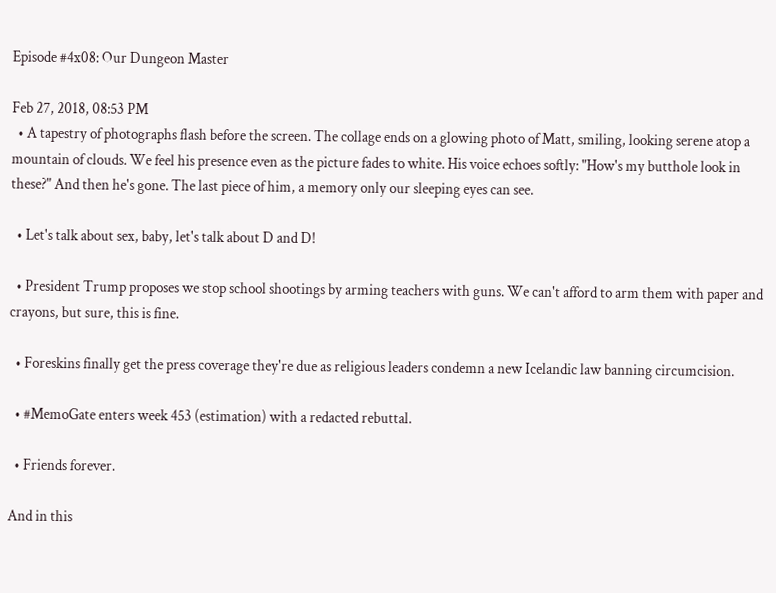Episode #4x08: Our Dungeon Master

Feb 27, 2018, 08:53 PM
  • A tapestry of photographs flash before the screen. The collage ends on a glowing photo of Matt, smiling, looking serene atop a mountain of clouds. We feel his presence even as the picture fades to white. His voice echoes softly: "How's my butthole look in these?" And then he's gone. The last piece of him, a memory only our sleeping eyes can see.

  • Let's talk about sex, baby, let's talk about D and D!

  • President Trump proposes we stop school shootings by arming teachers with guns. We can't afford to arm them with paper and crayons, but sure, this is fine.

  • Foreskins finally get the press coverage they're due as religious leaders condemn a new Icelandic law banning circumcision.

  • #MemoGate enters week 453 (estimation) with a redacted rebuttal.

  • Friends forever.

And in this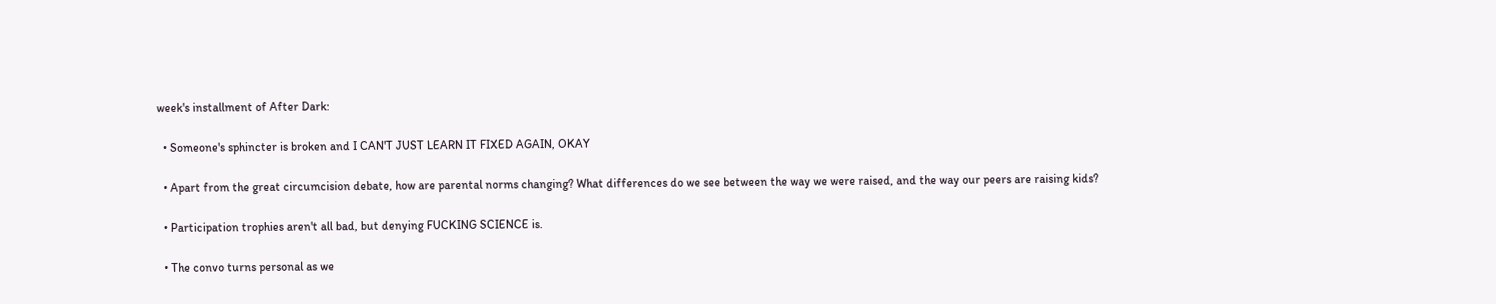week's installment of After Dark:

  • Someone's sphincter is broken and I CAN'T JUST LEARN IT FIXED AGAIN, OKAY

  • Apart from the great circumcision debate, how are parental norms changing? What differences do we see between the way we were raised, and the way our peers are raising kids?

  • Participation trophies aren't all bad, but denying FUCKING SCIENCE is.

  • The convo turns personal as we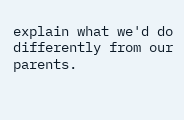explain what we'd do differently from our parents.